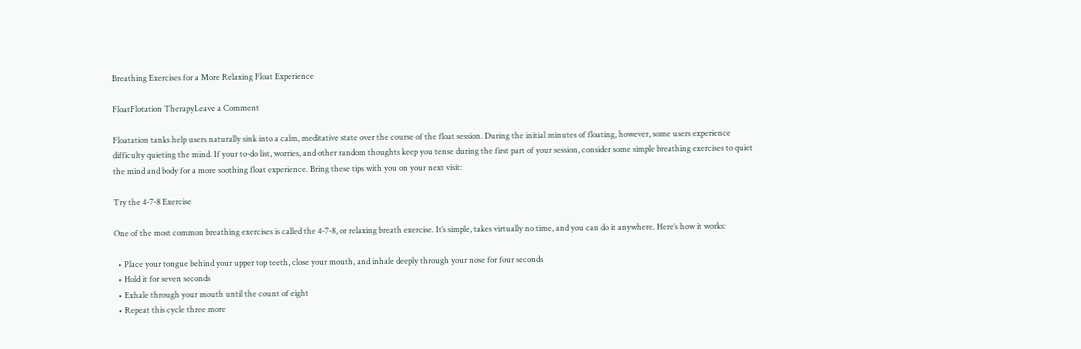Breathing Exercises for a More Relaxing Float Experience

FloatFlotation TherapyLeave a Comment

Floatation tanks help users naturally sink into a calm, meditative state over the course of the float session. During the initial minutes of floating, however, some users experience difficulty quieting the mind. If your to-do list, worries, and other random thoughts keep you tense during the first part of your session, consider some simple breathing exercises to quiet the mind and body for a more soothing float experience. Bring these tips with you on your next visit:

Try the 4-7-8 Exercise

One of the most common breathing exercises is called the 4-7-8, or relaxing breath exercise. It’s simple, takes virtually no time, and you can do it anywhere. Here’s how it works:

  • Place your tongue behind your upper top teeth, close your mouth, and inhale deeply through your nose for four seconds
  • Hold it for seven seconds
  • Exhale through your mouth until the count of eight
  • Repeat this cycle three more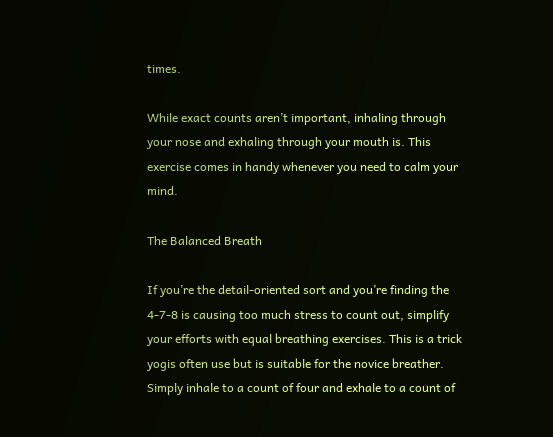times.

While exact counts aren’t important, inhaling through your nose and exhaling through your mouth is. This exercise comes in handy whenever you need to calm your mind.

The Balanced Breath

If you’re the detail-oriented sort and you’re finding the 4-7-8 is causing too much stress to count out, simplify your efforts with equal breathing exercises. This is a trick yogis often use but is suitable for the novice breather. Simply inhale to a count of four and exhale to a count of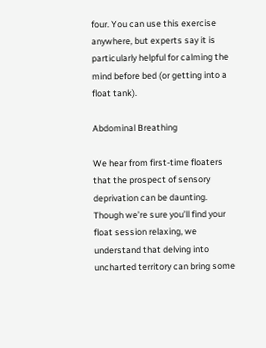four. You can use this exercise anywhere, but experts say it is particularly helpful for calming the mind before bed (or getting into a float tank).

Abdominal Breathing

We hear from first-time floaters that the prospect of sensory deprivation can be daunting. Though we’re sure you’ll find your float session relaxing, we understand that delving into uncharted territory can bring some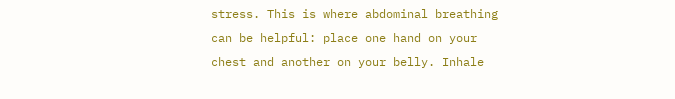stress. This is where abdominal breathing can be helpful: place one hand on your chest and another on your belly. Inhale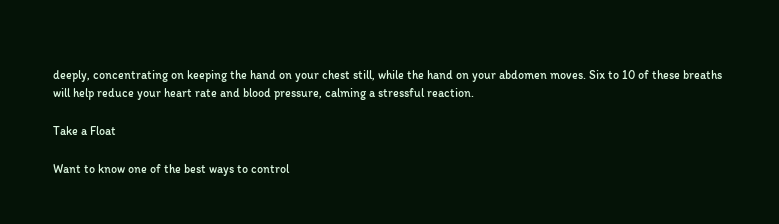deeply, concentrating on keeping the hand on your chest still, while the hand on your abdomen moves. Six to 10 of these breaths will help reduce your heart rate and blood pressure, calming a stressful reaction.

Take a Float

Want to know one of the best ways to control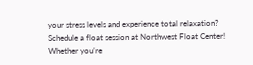your stress levels and experience total relaxation? Schedule a float session at Northwest Float Center! Whether you’re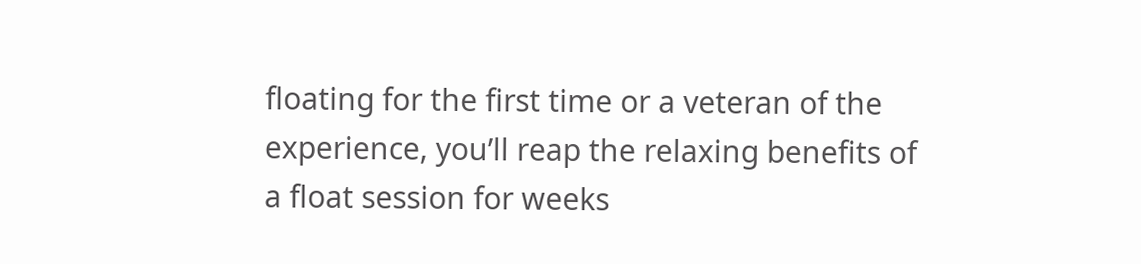floating for the first time or a veteran of the experience, you’ll reap the relaxing benefits of a float session for weeks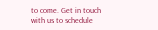to come. Get in touch with us to schedule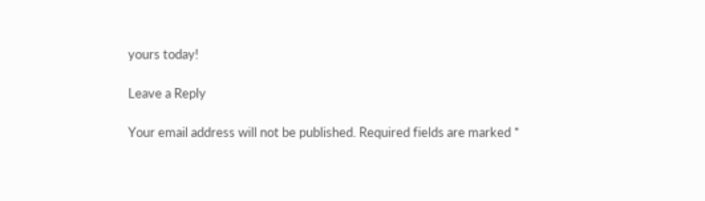yours today!

Leave a Reply

Your email address will not be published. Required fields are marked *